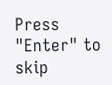Press "Enter" to skip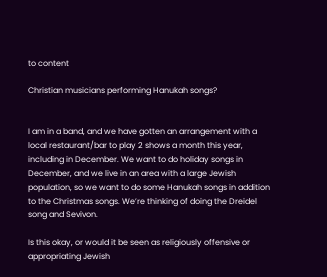to content

Christian musicians performing Hanukah songs?


I am in a band, and we have gotten an arrangement with a local restaurant/bar to play 2 shows a month this year, including in December. We want to do holiday songs in December, and we live in an area with a large Jewish population, so we want to do some Hanukah songs in addition to the Christmas songs. We’re thinking of doing the Dreidel song and Sevivon.

Is this okay, or would it be seen as religiously offensive or appropriating Jewish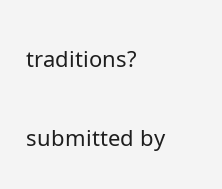traditions?

submitted by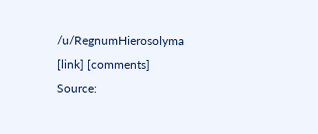/u/RegnumHierosolyma
[link] [comments]
Source: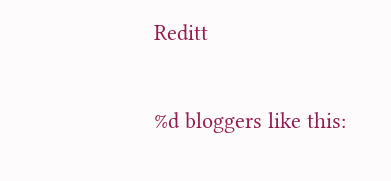Reditt

%d bloggers like this: